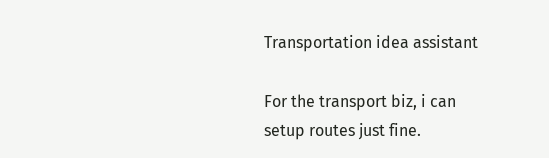Transportation idea assistant

For the transport biz, i can setup routes just fine.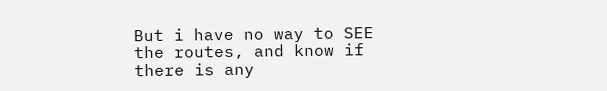But i have no way to SEE the routes, and know if there is any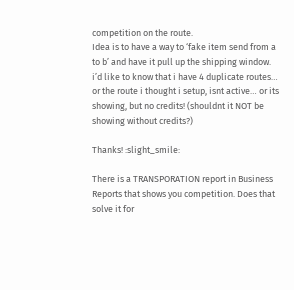competition on the route.
Idea is to have a way to ‘fake item send from a to b’ and have it pull up the shipping window. i’d like to know that i have 4 duplicate routes… or the route i thought i setup, isnt active… or its showing, but no credits! (shouldnt it NOT be showing without credits?)

Thanks! :slight_smile:

There is a TRANSPORATION report in Business Reports that shows you competition. Does that solve it for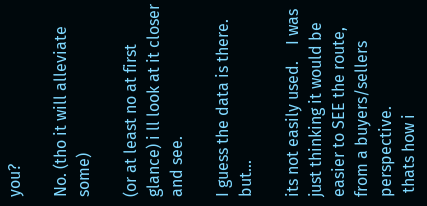you?

No. (tho it will alleviate some)

(or at least no at first glance) i ll look at it closer and see.

I guess the data is there.  but...

its not easily used.    I was just thinking it would be easier to SEE the route, from a buyers/sellers perspective.
 thats how i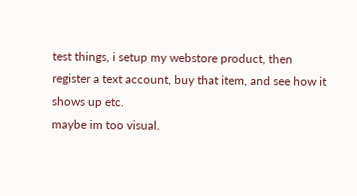test things, i setup my webstore product, then register a text account, buy that item, and see how it shows up etc.
maybe im too visual.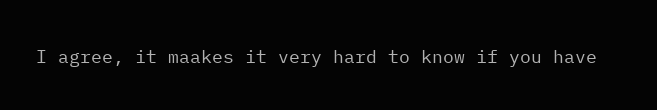I agree, it maakes it very hard to know if you have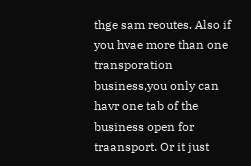thge sam reoutes. Also if you hvae more than one transporation business,you only can havr one tab of the business open for traansport. Or it just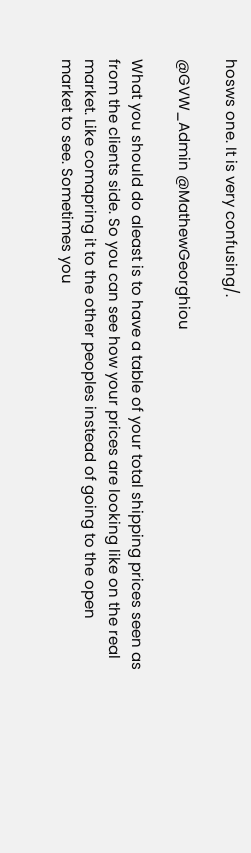hosws one. It is very confusing/.

@GVW_Admin @MathewGeorghiou

What you should do aleast is to have a table of your total shipping prices seen as from the clients side. So you can see how your prices are looking like on the real market. Like comapring it to the other peoples instead of going to the open market to see. Sometimes you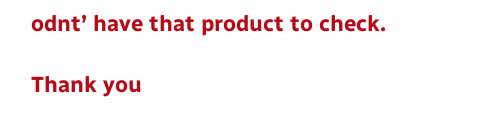odnt’ have that product to check.

Thank you